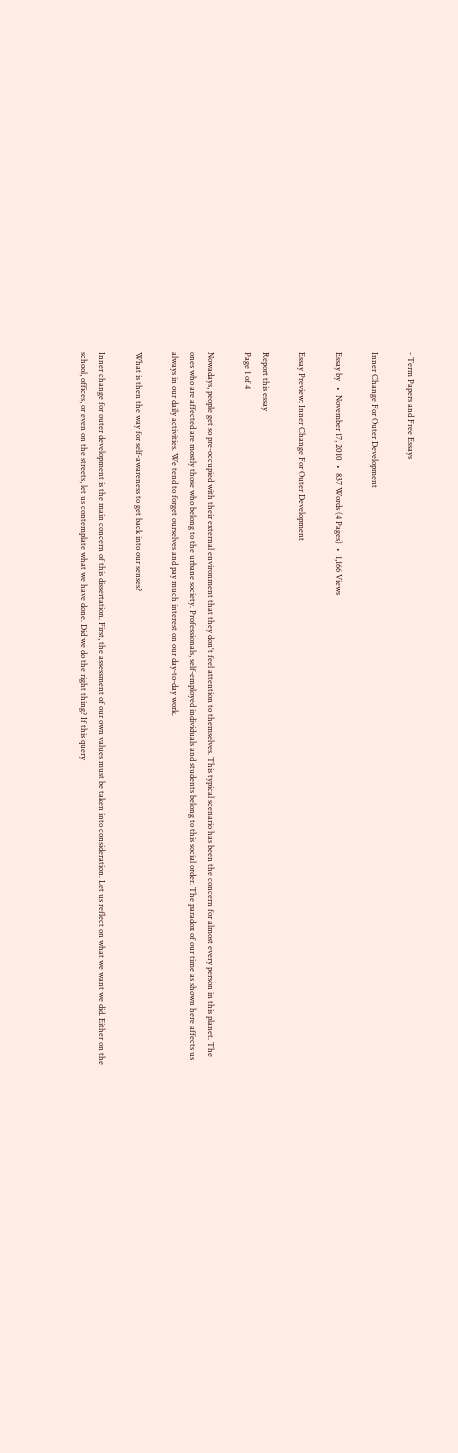- Term Papers and Free Essays

Inner Change For Outer Development

Essay by   •  November 17, 2010  •  837 Words (4 Pages)  •  1,166 Views

Essay Preview: Inner Change For Outer Development

Report this essay
Page 1 of 4

Nowadays, people get so pre-occupied with their external environment that they don't feel attention to themselves. This typical scenario has been the concern for almost every person in this planet. The ones who are affected are mostly those who belong to the urbane society. Professionals, self-employed individuals and students belong to this social order. The paradox of our time as shown here affects us always in our daily activities. We tend to forget ourselves and pay much interest on our day-to-day work.

What is then the way for self-awareness to get back into our senses?

Inner change for outer development is the main concern of this dissertation. First, the assessment of our own values must be taken into consideration. Let us reflect on what we want we did. Either on the school, offices, or even on the streets, let us contemplate what we have done. Did we do the right thing? If this query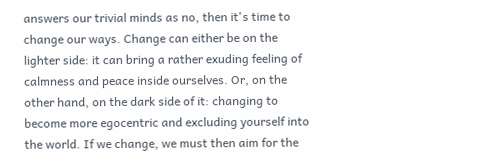answers our trivial minds as no, then it's time to change our ways. Change can either be on the lighter side: it can bring a rather exuding feeling of calmness and peace inside ourselves. Or, on the other hand, on the dark side of it: changing to become more egocentric and excluding yourself into the world. If we change, we must then aim for the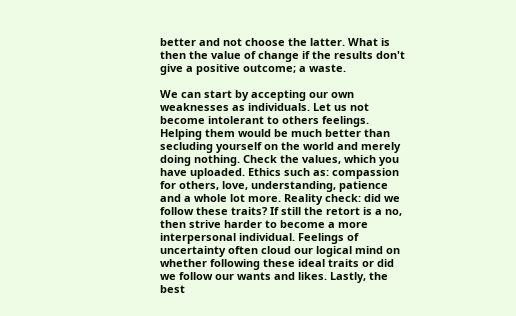better and not choose the latter. What is then the value of change if the results don't give a positive outcome; a waste.

We can start by accepting our own weaknesses as individuals. Let us not become intolerant to others feelings. Helping them would be much better than secluding yourself on the world and merely doing nothing. Check the values, which you have uploaded. Ethics such as: compassion for others, love, understanding, patience and a whole lot more. Reality check: did we follow these traits? If still the retort is a no, then strive harder to become a more interpersonal individual. Feelings of uncertainty often cloud our logical mind on whether following these ideal traits or did we follow our wants and likes. Lastly, the best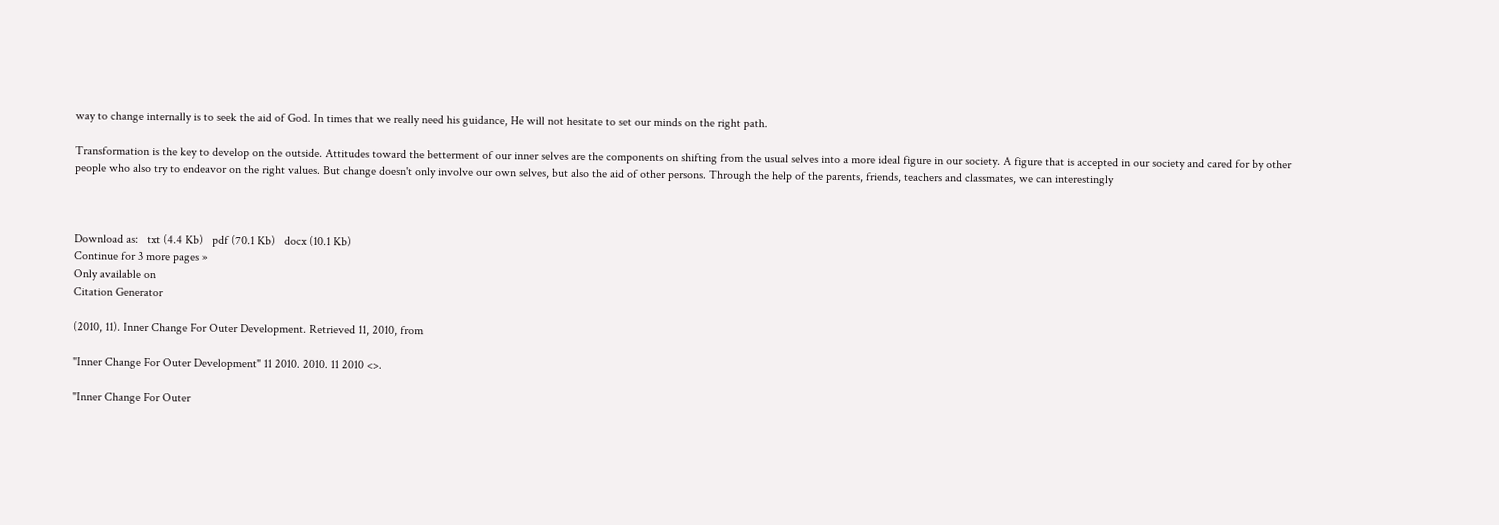way to change internally is to seek the aid of God. In times that we really need his guidance, He will not hesitate to set our minds on the right path.

Transformation is the key to develop on the outside. Attitudes toward the betterment of our inner selves are the components on shifting from the usual selves into a more ideal figure in our society. A figure that is accepted in our society and cared for by other people who also try to endeavor on the right values. But change doesn't only involve our own selves, but also the aid of other persons. Through the help of the parents, friends, teachers and classmates, we can interestingly



Download as:   txt (4.4 Kb)   pdf (70.1 Kb)   docx (10.1 Kb)
Continue for 3 more pages »
Only available on
Citation Generator

(2010, 11). Inner Change For Outer Development. Retrieved 11, 2010, from

"Inner Change For Outer Development" 11 2010. 2010. 11 2010 <>.

"Inner Change For Outer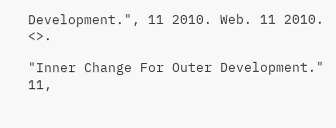Development.", 11 2010. Web. 11 2010. <>.

"Inner Change For Outer Development." 11,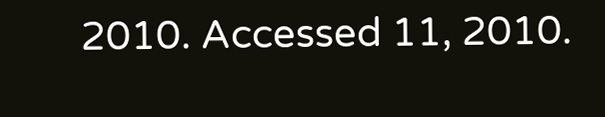2010. Accessed 11, 2010.